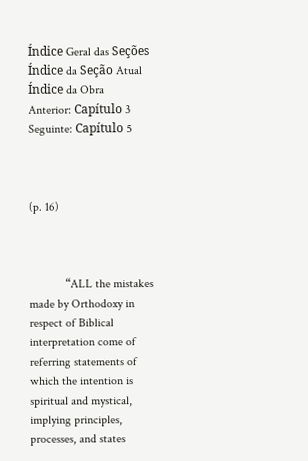Índice Geral das Seções   Índice da Seção Atual   Índice da Obra   Anterior: Capítulo 3   Seguinte: Capítulo 5



(p. 16)



            “ALL the mistakes made by Orthodoxy in respect of Biblical interpretation come of referring statements of which the intention is spiritual and mystical, implying principles, processes, and states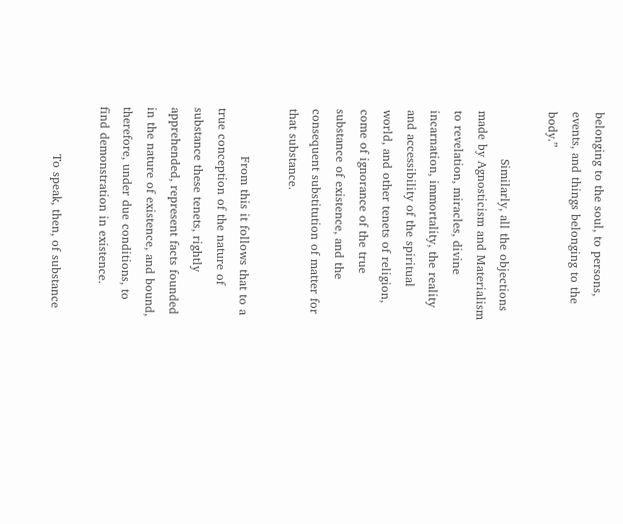belonging to the soul, to persons, events, and things belonging to the body.”

            Similarly, all the objections made by Agnosticism and Materialism to revelation, miracles, divine incarnation, immortality, the reality and accessibility of the spiritual world, and other tenets of religion, come of ignorance of the true substance of existence, and the consequent substitution of matter for that substance.

            From this it follows that to a true conception of the nature of substance these tenets, rightly apprehended, represent facts founded in the nature of existence, and bound, therefore, under due conditions, to find demonstration in existence.

            To speak, then, of substance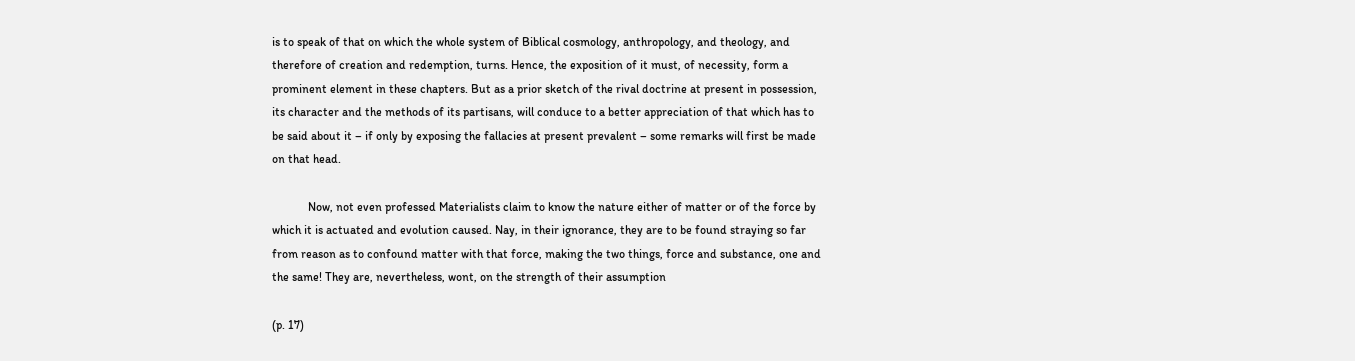is to speak of that on which the whole system of Biblical cosmology, anthropology, and theology, and therefore of creation and redemption, turns. Hence, the exposition of it must, of necessity, form a prominent element in these chapters. But as a prior sketch of the rival doctrine at present in possession, its character and the methods of its partisans, will conduce to a better appreciation of that which has to be said about it – if only by exposing the fallacies at present prevalent – some remarks will first be made on that head.

            Now, not even professed Materialists claim to know the nature either of matter or of the force by which it is actuated and evolution caused. Nay, in their ignorance, they are to be found straying so far from reason as to confound matter with that force, making the two things, force and substance, one and the same! They are, nevertheless, wont, on the strength of their assumption

(p. 17)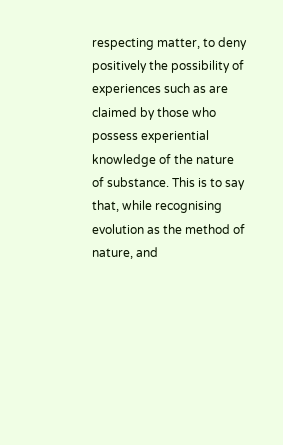respecting matter, to deny positively the possibility of experiences such as are claimed by those who possess experiential knowledge of the nature of substance. This is to say that, while recognising evolution as the method of nature, and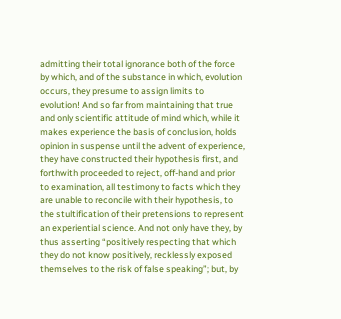admitting their total ignorance both of the force by which, and of the substance in which, evolution occurs, they presume to assign limits to evolution! And so far from maintaining that true and only scientific attitude of mind which, while it makes experience the basis of conclusion, holds opinion in suspense until the advent of experience, they have constructed their hypothesis first, and forthwith proceeded to reject, off-hand and prior to examination, all testimony to facts which they are unable to reconcile with their hypothesis, to the stultification of their pretensions to represent an experiential science. And not only have they, by thus asserting “positively respecting that which they do not know positively, recklessly exposed themselves to the risk of false speaking”; but, by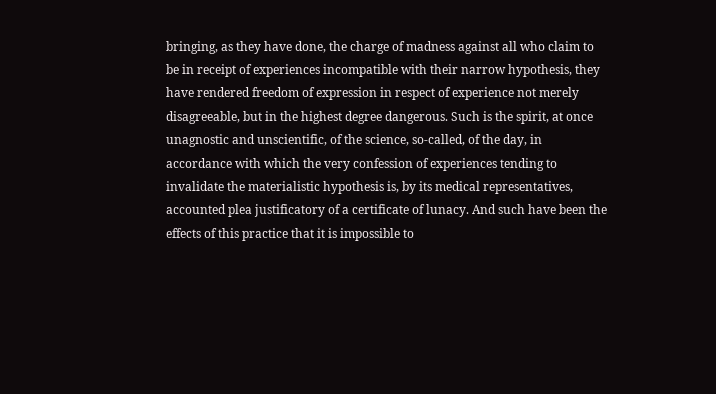bringing, as they have done, the charge of madness against all who claim to be in receipt of experiences incompatible with their narrow hypothesis, they have rendered freedom of expression in respect of experience not merely disagreeable, but in the highest degree dangerous. Such is the spirit, at once unagnostic and unscientific, of the science, so-called, of the day, in accordance with which the very confession of experiences tending to invalidate the materialistic hypothesis is, by its medical representatives, accounted plea justificatory of a certificate of lunacy. And such have been the effects of this practice that it is impossible to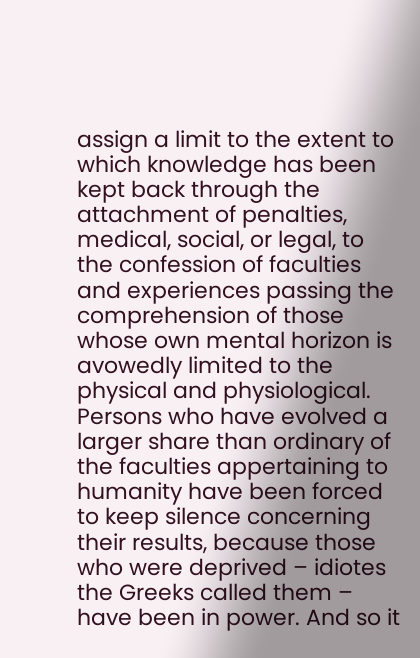assign a limit to the extent to which knowledge has been kept back through the attachment of penalties, medical, social, or legal, to the confession of faculties and experiences passing the comprehension of those whose own mental horizon is avowedly limited to the physical and physiological. Persons who have evolved a larger share than ordinary of the faculties appertaining to humanity have been forced to keep silence concerning their results, because those who were deprived – idiotes the Greeks called them – have been in power. And so it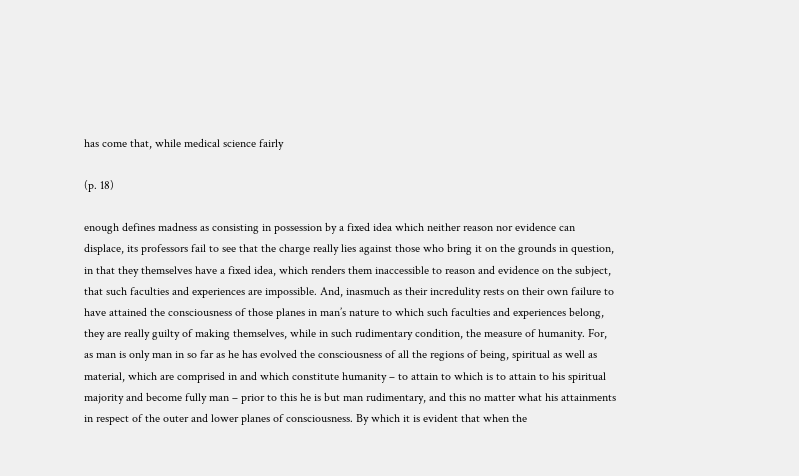has come that, while medical science fairly

(p. 18)

enough defines madness as consisting in possession by a fixed idea which neither reason nor evidence can displace, its professors fail to see that the charge really lies against those who bring it on the grounds in question, in that they themselves have a fixed idea, which renders them inaccessible to reason and evidence on the subject, that such faculties and experiences are impossible. And, inasmuch as their incredulity rests on their own failure to have attained the consciousness of those planes in man’s nature to which such faculties and experiences belong, they are really guilty of making themselves, while in such rudimentary condition, the measure of humanity. For, as man is only man in so far as he has evolved the consciousness of all the regions of being, spiritual as well as material, which are comprised in and which constitute humanity – to attain to which is to attain to his spiritual majority and become fully man – prior to this he is but man rudimentary, and this no matter what his attainments in respect of the outer and lower planes of consciousness. By which it is evident that when the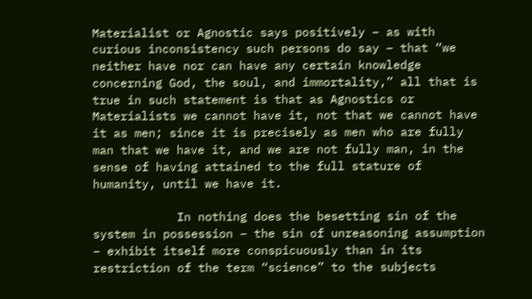Materialist or Agnostic says positively – as with curious inconsistency such persons do say – that “we neither have nor can have any certain knowledge concerning God, the soul, and immortality,” all that is true in such statement is that as Agnostics or Materialists we cannot have it, not that we cannot have it as men; since it is precisely as men who are fully man that we have it, and we are not fully man, in the sense of having attained to the full stature of humanity, until we have it.

            In nothing does the besetting sin of the system in possession – the sin of unreasoning assumption – exhibit itself more conspicuously than in its restriction of the term “science” to the subjects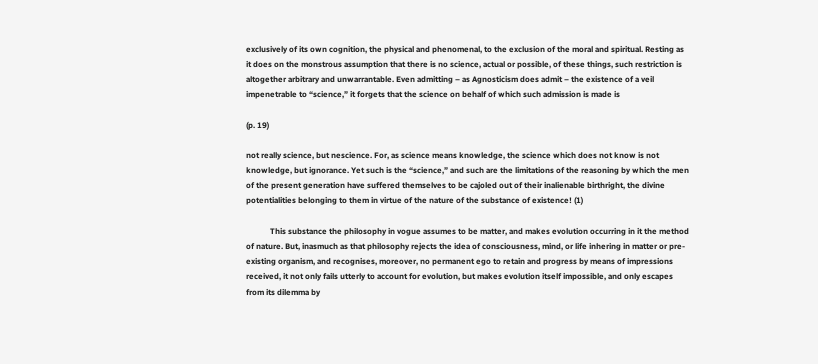exclusively of its own cognition, the physical and phenomenal, to the exclusion of the moral and spiritual. Resting as it does on the monstrous assumption that there is no science, actual or possible, of these things, such restriction is altogether arbitrary and unwarrantable. Even admitting – as Agnosticism does admit – the existence of a veil impenetrable to “science,” it forgets that the science on behalf of which such admission is made is

(p. 19)

not really science, but nescience. For, as science means knowledge, the science which does not know is not knowledge, but ignorance. Yet such is the “science,” and such are the limitations of the reasoning by which the men of the present generation have suffered themselves to be cajoled out of their inalienable birthright, the divine potentialities belonging to them in virtue of the nature of the substance of existence! (1)

            This substance the philosophy in vogue assumes to be matter, and makes evolution occurring in it the method of nature. But, inasmuch as that philosophy rejects the idea of consciousness, mind, or life inhering in matter or pre-existing organism, and recognises, moreover, no permanent ego to retain and progress by means of impressions received, it not only fails utterly to account for evolution, but makes evolution itself impossible, and only escapes from its dilemma by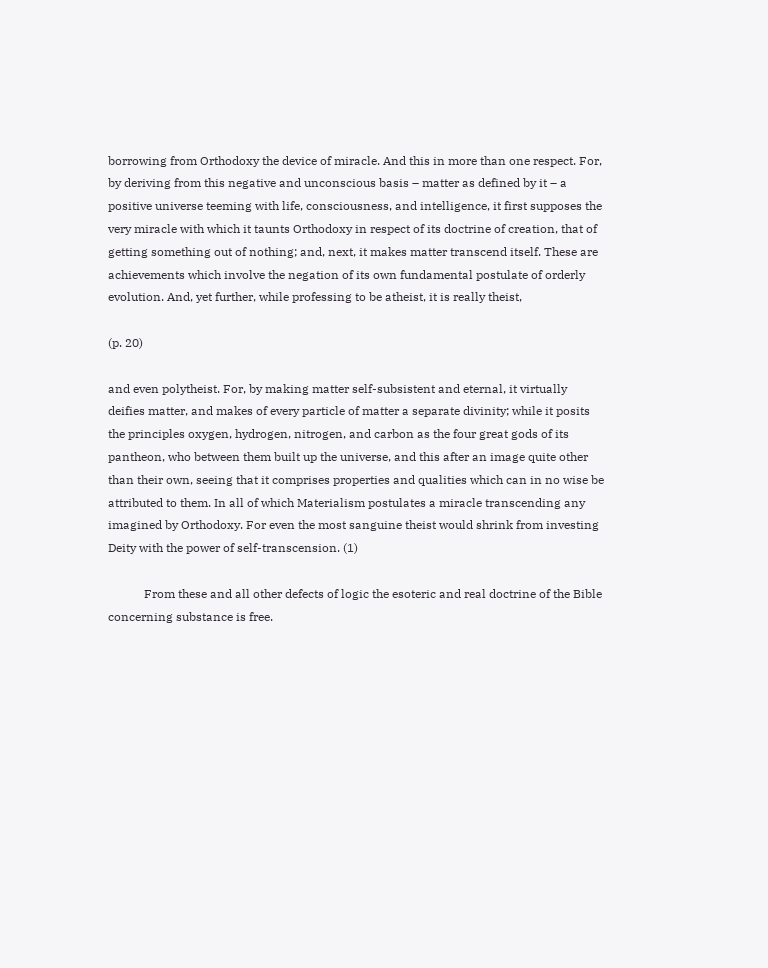borrowing from Orthodoxy the device of miracle. And this in more than one respect. For, by deriving from this negative and unconscious basis – matter as defined by it – a positive universe teeming with life, consciousness, and intelligence, it first supposes the very miracle with which it taunts Orthodoxy in respect of its doctrine of creation, that of getting something out of nothing; and, next, it makes matter transcend itself. These are achievements which involve the negation of its own fundamental postulate of orderly evolution. And, yet further, while professing to be atheist, it is really theist,

(p. 20)

and even polytheist. For, by making matter self-subsistent and eternal, it virtually deifies matter, and makes of every particle of matter a separate divinity; while it posits the principles oxygen, hydrogen, nitrogen, and carbon as the four great gods of its pantheon, who between them built up the universe, and this after an image quite other than their own, seeing that it comprises properties and qualities which can in no wise be attributed to them. In all of which Materialism postulates a miracle transcending any imagined by Orthodoxy. For even the most sanguine theist would shrink from investing Deity with the power of self-transcension. (1)

            From these and all other defects of logic the esoteric and real doctrine of the Bible concerning substance is free.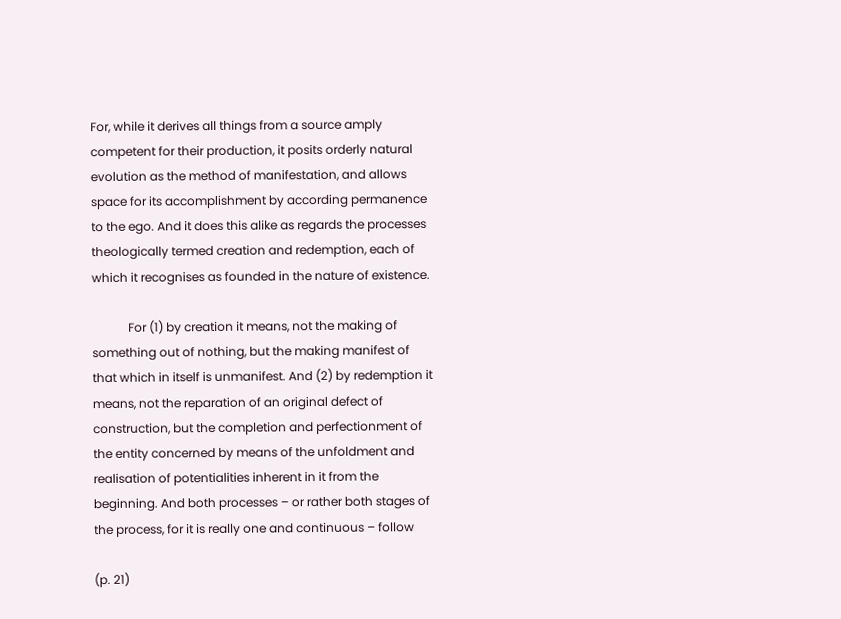For, while it derives all things from a source amply competent for their production, it posits orderly natural evolution as the method of manifestation, and allows space for its accomplishment by according permanence to the ego. And it does this alike as regards the processes theologically termed creation and redemption, each of which it recognises as founded in the nature of existence.

            For (1) by creation it means, not the making of something out of nothing, but the making manifest of that which in itself is unmanifest. And (2) by redemption it means, not the reparation of an original defect of construction, but the completion and perfectionment of the entity concerned by means of the unfoldment and realisation of potentialities inherent in it from the beginning. And both processes – or rather both stages of the process, for it is really one and continuous – follow

(p. 21)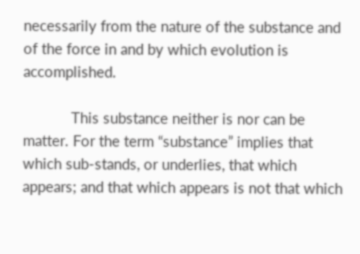necessarily from the nature of the substance and of the force in and by which evolution is accomplished.

            This substance neither is nor can be matter. For the term “substance” implies that which sub-stands, or underlies, that which appears; and that which appears is not that which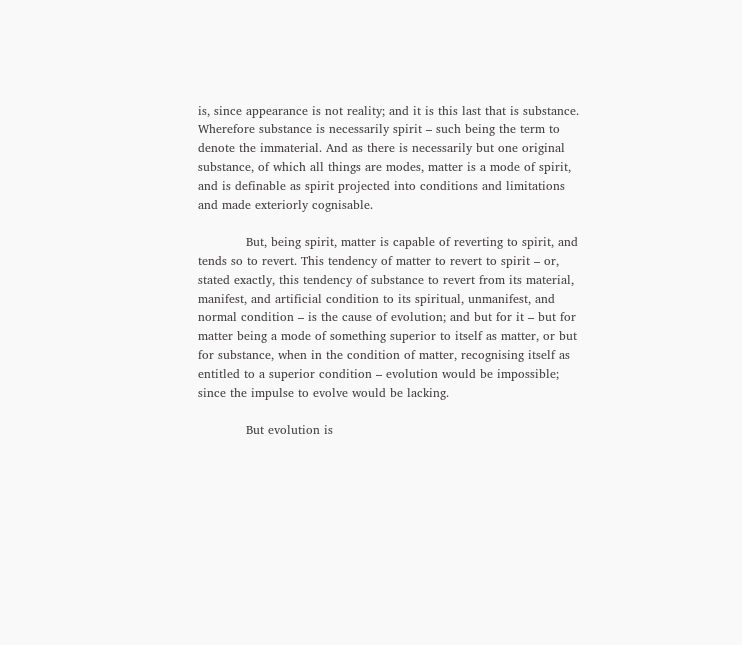is, since appearance is not reality; and it is this last that is substance. Wherefore substance is necessarily spirit – such being the term to denote the immaterial. And as there is necessarily but one original substance, of which all things are modes, matter is a mode of spirit, and is definable as spirit projected into conditions and limitations and made exteriorly cognisable.

            But, being spirit, matter is capable of reverting to spirit, and tends so to revert. This tendency of matter to revert to spirit – or, stated exactly, this tendency of substance to revert from its material, manifest, and artificial condition to its spiritual, unmanifest, and normal condition – is the cause of evolution; and but for it – but for matter being a mode of something superior to itself as matter, or but for substance, when in the condition of matter, recognising itself as entitled to a superior condition – evolution would be impossible; since the impulse to evolve would be lacking.

            But evolution is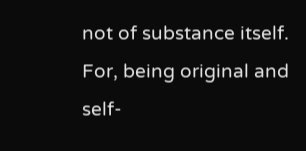not of substance itself. For, being original and self-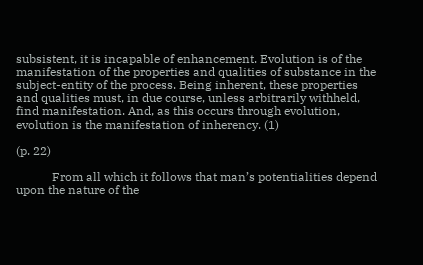subsistent, it is incapable of enhancement. Evolution is of the manifestation of the properties and qualities of substance in the subject-entity of the process. Being inherent, these properties and qualities must, in due course, unless arbitrarily withheld, find manifestation. And, as this occurs through evolution, evolution is the manifestation of inherency. (1)

(p. 22)

            From all which it follows that man’s potentialities depend upon the nature of the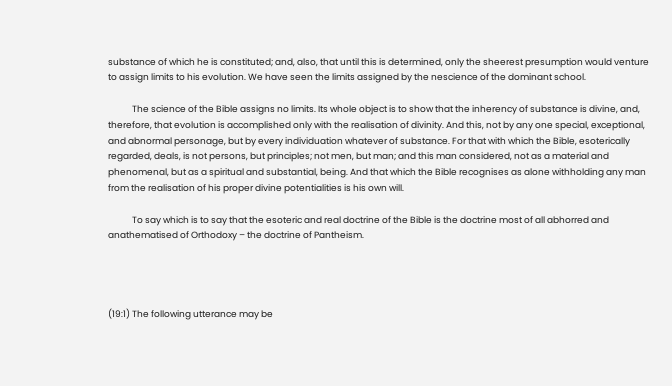substance of which he is constituted; and, also, that until this is determined, only the sheerest presumption would venture to assign limits to his evolution. We have seen the limits assigned by the nescience of the dominant school.

            The science of the Bible assigns no limits. Its whole object is to show that the inherency of substance is divine, and, therefore, that evolution is accomplished only with the realisation of divinity. And this, not by any one special, exceptional, and abnormal personage, but by every individuation whatever of substance. For that with which the Bible, esoterically regarded, deals, is not persons, but principles; not men, but man; and this man considered, not as a material and phenomenal, but as a spiritual and substantial, being. And that which the Bible recognises as alone withholding any man from the realisation of his proper divine potentialities is his own will.

            To say which is to say that the esoteric and real doctrine of the Bible is the doctrine most of all abhorred and anathematised of Orthodoxy – the doctrine of Pantheism.




(19:1) The following utterance may be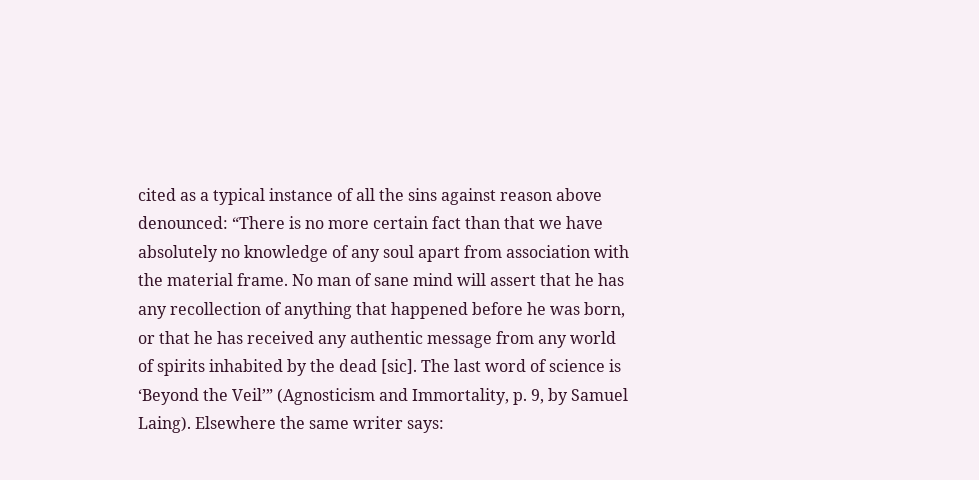cited as a typical instance of all the sins against reason above denounced: “There is no more certain fact than that we have absolutely no knowledge of any soul apart from association with the material frame. No man of sane mind will assert that he has any recollection of anything that happened before he was born, or that he has received any authentic message from any world of spirits inhabited by the dead [sic]. The last word of science is ‘Beyond the Veil’” (Agnosticism and Immortality, p. 9, by Samuel Laing). Elsewhere the same writer says: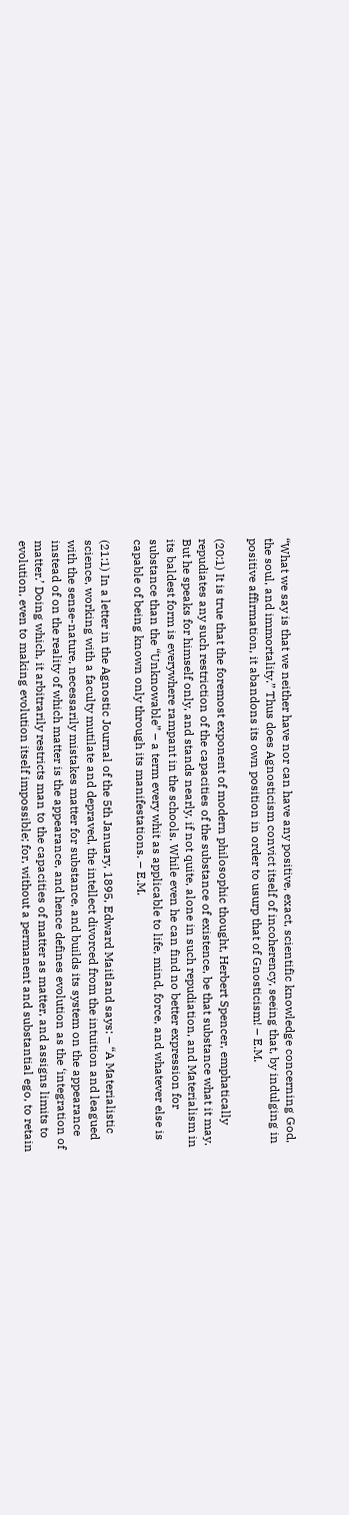“What we say is that we neither have nor can have any positive, exact, scientific knowledge concerning God, the soul, and immortality.” Thus does Agnosticism convict itself of incoherency, seeing that, by indulging in positive affirmation, it abandons its own position in order to usurp that of Gnosticism! – E.M.

(20:1) It is true that the foremost exponent of modern philosophic thought, Herbert Spencer, emphatically repudiates any such restriction of the capacities of the substance of existence, be that substance what it may. But he speaks for himself only, and stands nearly, if not quite, alone in such repudiation, and Materialism in its baldest form is everywhere rampant in the schools. While even he can find no better expression for substance than the “Unknowable” – a term every whit as applicable to life, mind, force, and whatever else is capable of being known only through its manifestations. – E.M.

(21:1) In a letter in the Agnostic Journal of the 5th January, 1895, Edward Maitland says: – “A Materialistic science, working with a faculty mutilate and depraved, the intellect divorced from the intuition and leagued with the sense-nature, necessarily mistakes matter for substance, and builds its system on the appearance instead of on the reality of which matter is the appearance, and hence defines evolution as the ‘integration of matter.’ Doing which, it arbitrarily restricts man to the capacities of matter as matter, and assigns limits to evolution, even to making evolution itself impossible; for, without a permanent and substantial ego, to retain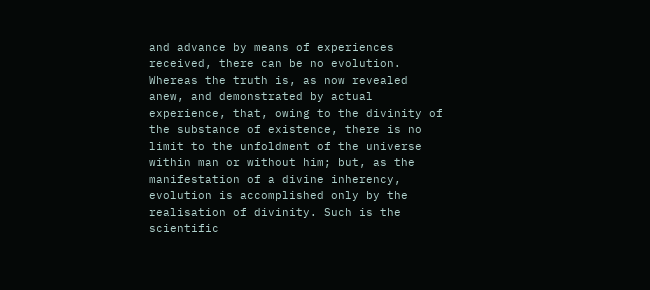and advance by means of experiences received, there can be no evolution. Whereas the truth is, as now revealed anew, and demonstrated by actual experience, that, owing to the divinity of the substance of existence, there is no limit to the unfoldment of the universe within man or without him; but, as the manifestation of a divine inherency, evolution is accomplished only by the realisation of divinity. Such is the scientific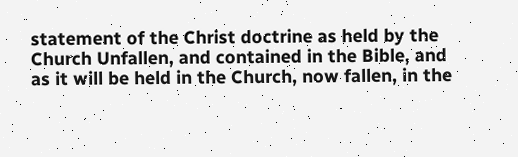statement of the Christ doctrine as held by the Church Unfallen, and contained in the Bible, and as it will be held in the Church, now fallen, in the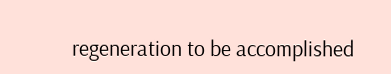regeneration to be accomplished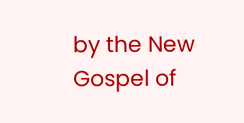by the New Gospel of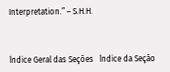Interpretation.” – S.H.H.



Índice Geral das Seções   Índice da Seção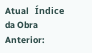Atual   Índice da Obra   Anterior: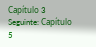Capítulo 3   Seguinte: Capítulo 5